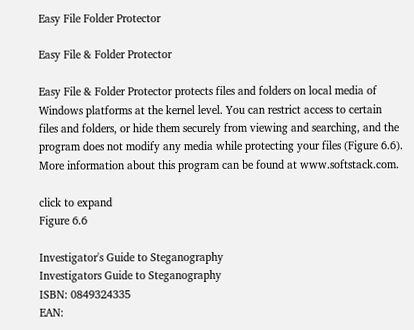Easy File Folder Protector

Easy File & Folder Protector

Easy File & Folder Protector protects files and folders on local media of Windows platforms at the kernel level. You can restrict access to certain files and folders, or hide them securely from viewing and searching, and the program does not modify any media while protecting your files (Figure 6.6). More information about this program can be found at www.softstack.com.

click to expand
Figure 6.6

Investigator's Guide to Steganography
Investigators Guide to Steganography
ISBN: 0849324335
EAN: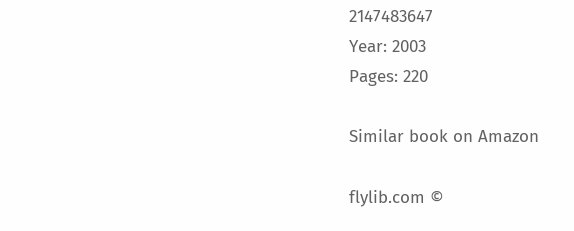2147483647
Year: 2003
Pages: 220

Similar book on Amazon

flylib.com ©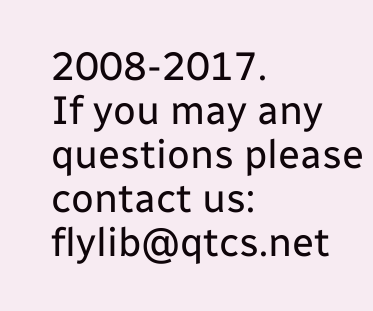2008-2017.
If you may any questions please contact us: flylib@qtcs.net